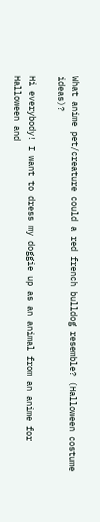What anime pet/creature could a red french bulldog resemble? (Halloween costume ideas)?

Hi everybody! I want to dress my doggie up as an animal from an anime for Halloween and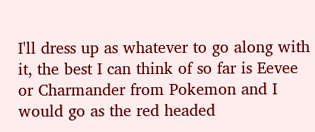I'll dress up as whatever to go along with it, the best I can think of so far is Eevee or Charmander from Pokemon and I would go as the red headed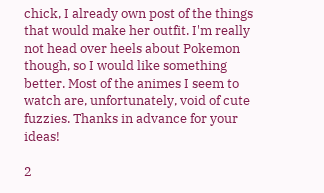chick, I already own post of the things that would make her outfit. I'm really not head over heels about Pokemon though, so I would like something better. Most of the animes I seem to watch are, unfortunately, void of cute fuzzies. Thanks in advance for your ideas!

2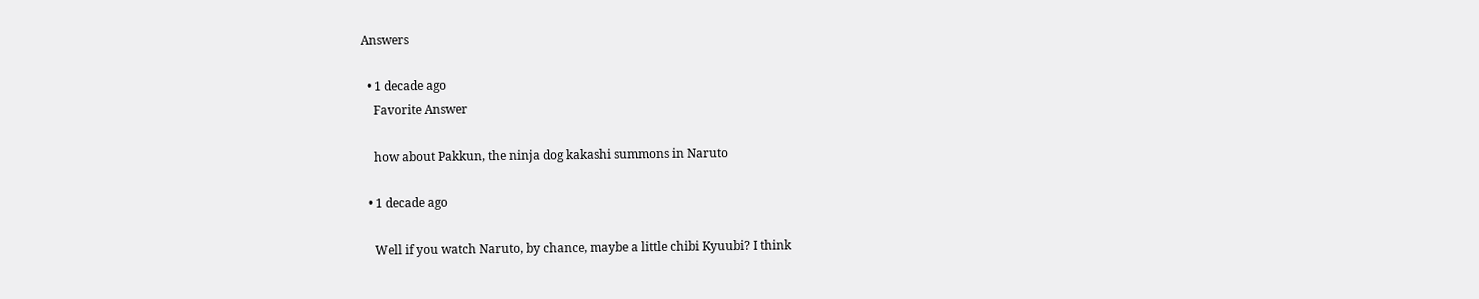Answers

  • 1 decade ago
    Favorite Answer

    how about Pakkun, the ninja dog kakashi summons in Naruto

  • 1 decade ago

    Well if you watch Naruto, by chance, maybe a little chibi Kyuubi? I think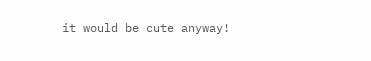it would be cute anyway!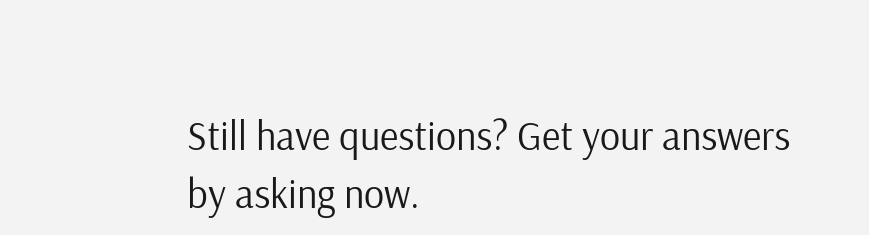Still have questions? Get your answers by asking now.